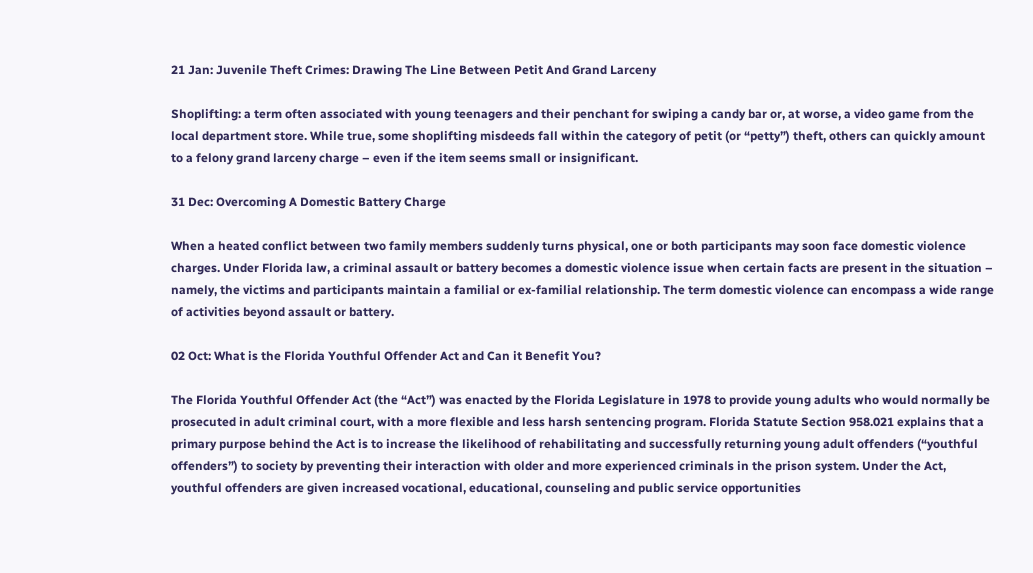21 Jan: Juvenile Theft Crimes: Drawing The Line Between Petit And Grand Larceny

Shoplifting: a term often associated with young teenagers and their penchant for swiping a candy bar or, at worse, a video game from the local department store. While true, some shoplifting misdeeds fall within the category of petit (or “petty”) theft, others can quickly amount to a felony grand larceny charge – even if the item seems small or insignificant.

31 Dec: Overcoming A Domestic Battery Charge

When a heated conflict between two family members suddenly turns physical, one or both participants may soon face domestic violence charges. Under Florida law, a criminal assault or battery becomes a domestic violence issue when certain facts are present in the situation – namely, the victims and participants maintain a familial or ex-familial relationship. The term domestic violence can encompass a wide range of activities beyond assault or battery.

02 Oct: What is the Florida Youthful Offender Act and Can it Benefit You?

The Florida Youthful Offender Act (the “Act”) was enacted by the Florida Legislature in 1978 to provide young adults who would normally be prosecuted in adult criminal court, with a more flexible and less harsh sentencing program. Florida Statute Section 958.021 explains that a primary purpose behind the Act is to increase the likelihood of rehabilitating and successfully returning young adult offenders (“youthful offenders”) to society by preventing their interaction with older and more experienced criminals in the prison system. Under the Act, youthful offenders are given increased vocational, educational, counseling and public service opportunities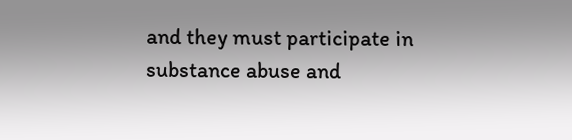and they must participate in substance abuse and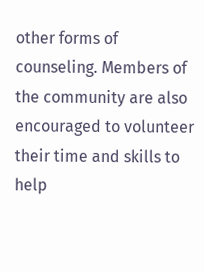other forms of counseling. Members of the community are also encouraged to volunteer their time and skills to help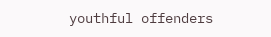youthful offenders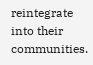reintegrate into their communities.